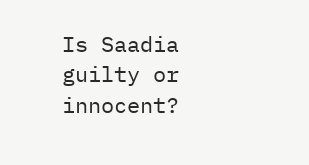Is Saadia guilty or innocent?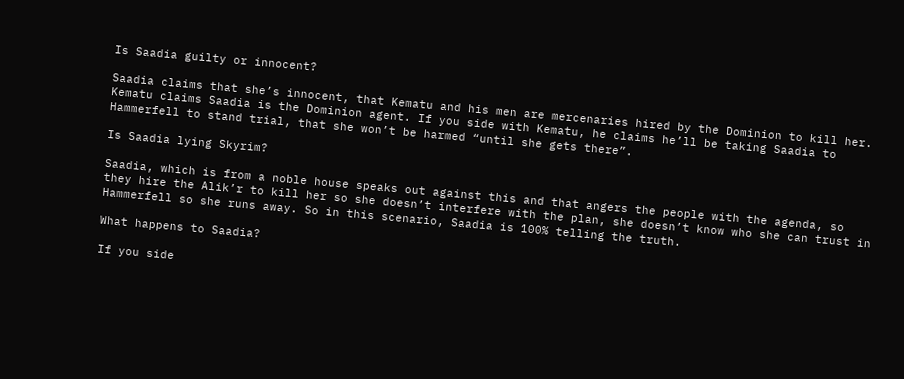Is Saadia guilty or innocent?

Saadia claims that she’s innocent, that Kematu and his men are mercenaries hired by the Dominion to kill her. Kematu claims Saadia is the Dominion agent. If you side with Kematu, he claims he’ll be taking Saadia to Hammerfell to stand trial, that she won’t be harmed “until she gets there”.

Is Saadia lying Skyrim?

Saadia, which is from a noble house speaks out against this and that angers the people with the agenda, so they hire the Alik’r to kill her so she doesn’t interfere with the plan, she doesn’t know who she can trust in Hammerfell so she runs away. So in this scenario, Saadia is 100% telling the truth.

What happens to Saadia?

If you side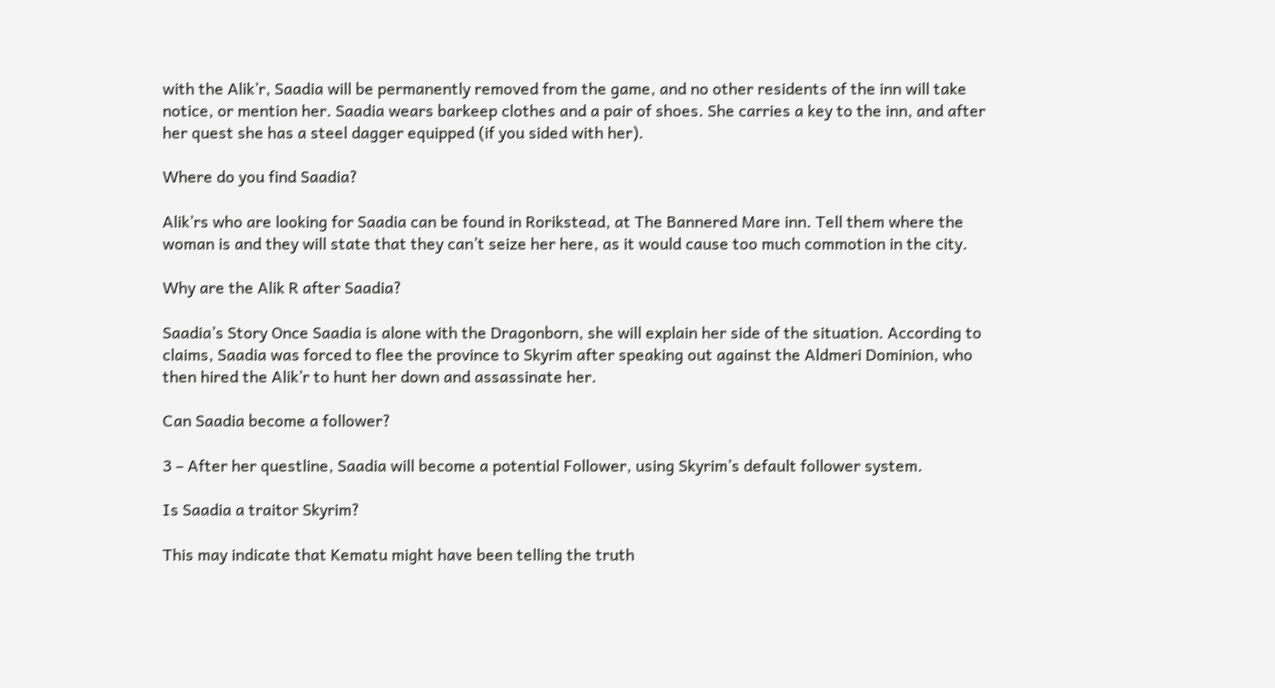with the Alik’r, Saadia will be permanently removed from the game, and no other residents of the inn will take notice, or mention her. Saadia wears barkeep clothes and a pair of shoes. She carries a key to the inn, and after her quest she has a steel dagger equipped (if you sided with her).

Where do you find Saadia?

Alik’rs who are looking for Saadia can be found in Rorikstead, at The Bannered Mare inn. Tell them where the woman is and they will state that they can’t seize her here, as it would cause too much commotion in the city.

Why are the Alik R after Saadia?

Saadia’s Story Once Saadia is alone with the Dragonborn, she will explain her side of the situation. According to claims, Saadia was forced to flee the province to Skyrim after speaking out against the Aldmeri Dominion, who then hired the Alik’r to hunt her down and assassinate her.

Can Saadia become a follower?

3 – After her questline, Saadia will become a potential Follower, using Skyrim’s default follower system.

Is Saadia a traitor Skyrim?

This may indicate that Kematu might have been telling the truth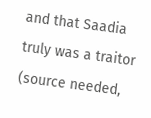and that Saadia truly was a traitor (source needed,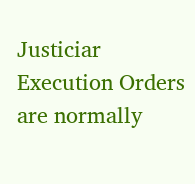Justiciar Execution Orders are normally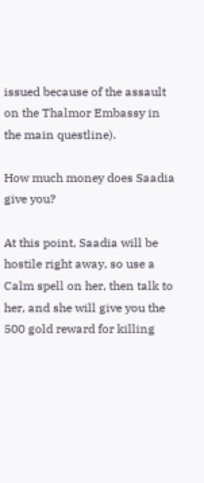issued because of the assault on the Thalmor Embassy in the main questline).

How much money does Saadia give you?

At this point, Saadia will be hostile right away, so use a Calm spell on her, then talk to her, and she will give you the 500 gold reward for killing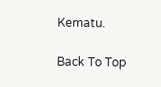Kematu.

Back To Top